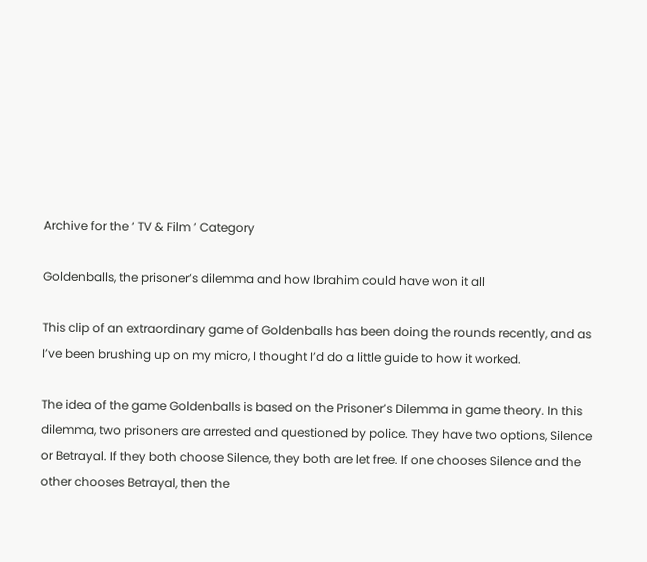Archive for the ‘ TV & Film ’ Category

Goldenballs, the prisoner’s dilemma and how Ibrahim could have won it all

This clip of an extraordinary game of Goldenballs has been doing the rounds recently, and as I’ve been brushing up on my micro, I thought I’d do a little guide to how it worked.

The idea of the game Goldenballs is based on the Prisoner’s Dilemma in game theory. In this dilemma, two prisoners are arrested and questioned by police. They have two options, Silence or Betrayal. If they both choose Silence, they both are let free. If one chooses Silence and the other chooses Betrayal, then the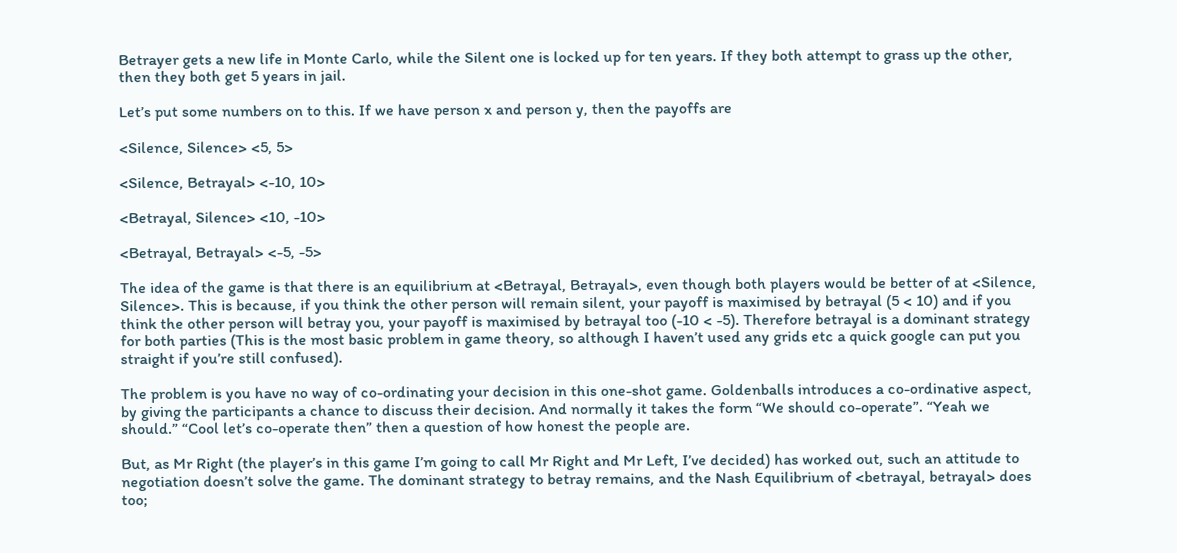Betrayer gets a new life in Monte Carlo, while the Silent one is locked up for ten years. If they both attempt to grass up the other, then they both get 5 years in jail.

Let’s put some numbers on to this. If we have person x and person y, then the payoffs are

<Silence, Silence> <5, 5>

<Silence, Betrayal> <-10, 10>

<Betrayal, Silence> <10, -10>

<Betrayal, Betrayal> <-5, -5>

The idea of the game is that there is an equilibrium at <Betrayal, Betrayal>, even though both players would be better of at <Silence, Silence>. This is because, if you think the other person will remain silent, your payoff is maximised by betrayal (5 < 10) and if you think the other person will betray you, your payoff is maximised by betrayal too (-10 < -5). Therefore betrayal is a dominant strategy for both parties (This is the most basic problem in game theory, so although I haven’t used any grids etc a quick google can put you straight if you’re still confused).

The problem is you have no way of co-ordinating your decision in this one-shot game. Goldenballs introduces a co-ordinative aspect, by giving the participants a chance to discuss their decision. And normally it takes the form “We should co-operate”. “Yeah we should.” “Cool let’s co-operate then” then a question of how honest the people are.

But, as Mr Right (the player’s in this game I’m going to call Mr Right and Mr Left, I’ve decided) has worked out, such an attitude to negotiation doesn’t solve the game. The dominant strategy to betray remains, and the Nash Equilibrium of <betrayal, betrayal> does too;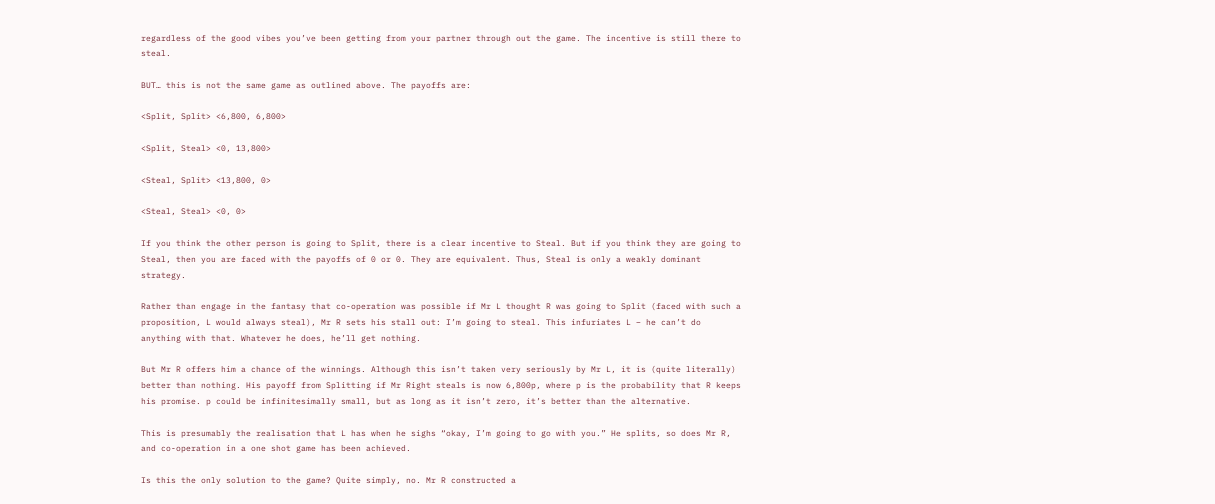regardless of the good vibes you’ve been getting from your partner through out the game. The incentive is still there to steal.

BUT… this is not the same game as outlined above. The payoffs are:

<Split, Split> <6,800, 6,800>

<Split, Steal> <0, 13,800>

<Steal, Split> <13,800, 0>

<Steal, Steal> <0, 0>

If you think the other person is going to Split, there is a clear incentive to Steal. But if you think they are going to Steal, then you are faced with the payoffs of 0 or 0. They are equivalent. Thus, Steal is only a weakly dominant strategy.

Rather than engage in the fantasy that co-operation was possible if Mr L thought R was going to Split (faced with such a proposition, L would always steal), Mr R sets his stall out: I’m going to steal. This infuriates L – he can’t do anything with that. Whatever he does, he’ll get nothing.

But Mr R offers him a chance of the winnings. Although this isn’t taken very seriously by Mr L, it is (quite literally) better than nothing. His payoff from Splitting if Mr Right steals is now 6,800p, where p is the probability that R keeps his promise. p could be infinitesimally small, but as long as it isn’t zero, it’s better than the alternative.

This is presumably the realisation that L has when he sighs “okay, I’m going to go with you.” He splits, so does Mr R, and co-operation in a one shot game has been achieved.

Is this the only solution to the game? Quite simply, no. Mr R constructed a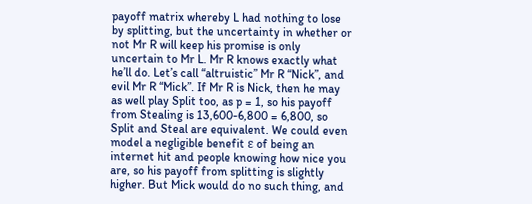payoff matrix whereby L had nothing to lose by splitting, but the uncertainty in whether or not Mr R will keep his promise is only uncertain to Mr L. Mr R knows exactly what he’ll do. Let’s call “altruistic” Mr R “Nick”, and evil Mr R “Mick”. If Mr R is Nick, then he may as well play Split too, as p = 1, so his payoff from Stealing is 13,600-6,800 = 6,800, so Split and Steal are equivalent. We could even model a negligible benefit ε of being an internet hit and people knowing how nice you are, so his payoff from splitting is slightly higher. But Mick would do no such thing, and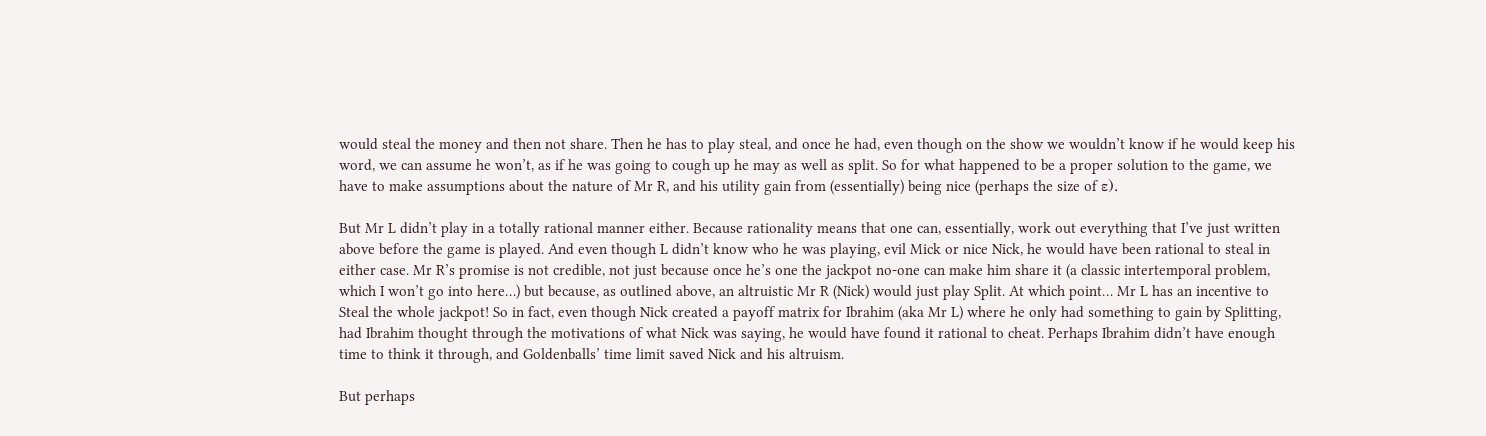would steal the money and then not share. Then he has to play steal, and once he had, even though on the show we wouldn’t know if he would keep his word, we can assume he won’t, as if he was going to cough up he may as well as split. So for what happened to be a proper solution to the game, we have to make assumptions about the nature of Mr R, and his utility gain from (essentially) being nice (perhaps the size of ε).

But Mr L didn’t play in a totally rational manner either. Because rationality means that one can, essentially, work out everything that I’ve just written above before the game is played. And even though L didn’t know who he was playing, evil Mick or nice Nick, he would have been rational to steal in either case. Mr R’s promise is not credible, not just because once he’s one the jackpot no-one can make him share it (a classic intertemporal problem, which I won’t go into here…) but because, as outlined above, an altruistic Mr R (Nick) would just play Split. At which point… Mr L has an incentive to Steal the whole jackpot! So in fact, even though Nick created a payoff matrix for Ibrahim (aka Mr L) where he only had something to gain by Splitting, had Ibrahim thought through the motivations of what Nick was saying, he would have found it rational to cheat. Perhaps Ibrahim didn’t have enough time to think it through, and Goldenballs’ time limit saved Nick and his altruism.

But perhaps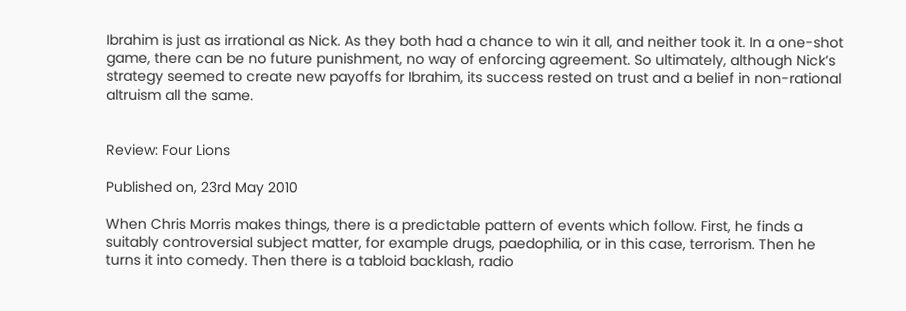Ibrahim is just as irrational as Nick. As they both had a chance to win it all, and neither took it. In a one-shot game, there can be no future punishment, no way of enforcing agreement. So ultimately, although Nick’s strategy seemed to create new payoffs for Ibrahim, its success rested on trust and a belief in non-rational altruism all the same.


Review: Four Lions

Published on, 23rd May 2010

When Chris Morris makes things, there is a predictable pattern of events which follow. First, he finds a suitably controversial subject matter, for example drugs, paedophilia, or in this case, terrorism. Then he turns it into comedy. Then there is a tabloid backlash, radio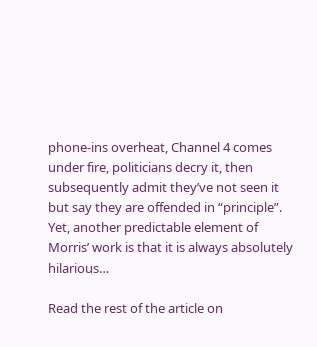phone-ins overheat, Channel 4 comes under fire, politicians decry it, then subsequently admit they’ve not seen it but say they are offended in “principle”. Yet, another predictable element of Morris’ work is that it is always absolutely hilarious…

Read the rest of the article on